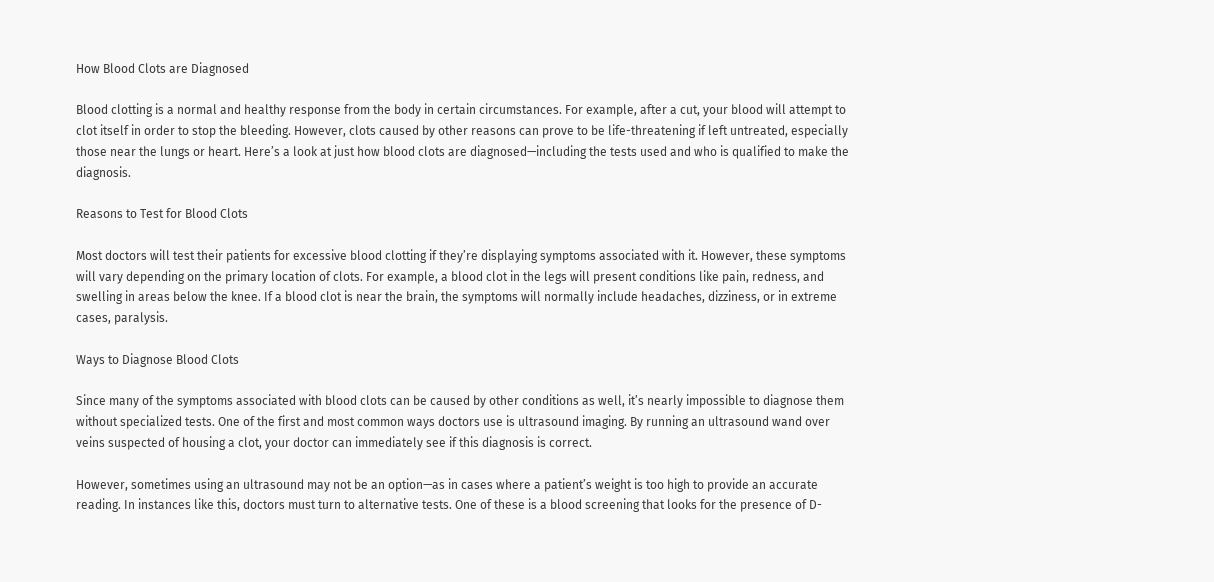How Blood Clots are Diagnosed

Blood clotting is a normal and healthy response from the body in certain circumstances. For example, after a cut, your blood will attempt to clot itself in order to stop the bleeding. However, clots caused by other reasons can prove to be life-threatening if left untreated, especially those near the lungs or heart. Here’s a look at just how blood clots are diagnosed—including the tests used and who is qualified to make the diagnosis.

Reasons to Test for Blood Clots

Most doctors will test their patients for excessive blood clotting if they’re displaying symptoms associated with it. However, these symptoms will vary depending on the primary location of clots. For example, a blood clot in the legs will present conditions like pain, redness, and swelling in areas below the knee. If a blood clot is near the brain, the symptoms will normally include headaches, dizziness, or in extreme cases, paralysis.

Ways to Diagnose Blood Clots

Since many of the symptoms associated with blood clots can be caused by other conditions as well, it’s nearly impossible to diagnose them without specialized tests. One of the first and most common ways doctors use is ultrasound imaging. By running an ultrasound wand over veins suspected of housing a clot, your doctor can immediately see if this diagnosis is correct.

However, sometimes using an ultrasound may not be an option—as in cases where a patient’s weight is too high to provide an accurate reading. In instances like this, doctors must turn to alternative tests. One of these is a blood screening that looks for the presence of D-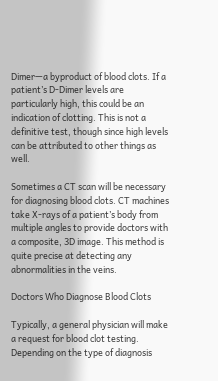Dimer—a byproduct of blood clots. If a patient’s D-Dimer levels are particularly high, this could be an indication of clotting. This is not a definitive test, though since high levels can be attributed to other things as well.

Sometimes a CT scan will be necessary for diagnosing blood clots. CT machines take X-rays of a patient’s body from multiple angles to provide doctors with a composite, 3D image. This method is quite precise at detecting any abnormalities in the veins.

Doctors Who Diagnose Blood Clots

Typically, a general physician will make a request for blood clot testing. Depending on the type of diagnosis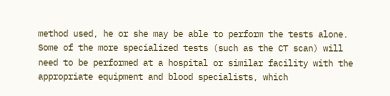method used, he or she may be able to perform the tests alone. Some of the more specialized tests (such as the CT scan) will need to be performed at a hospital or similar facility with the appropriate equipment and blood specialists, which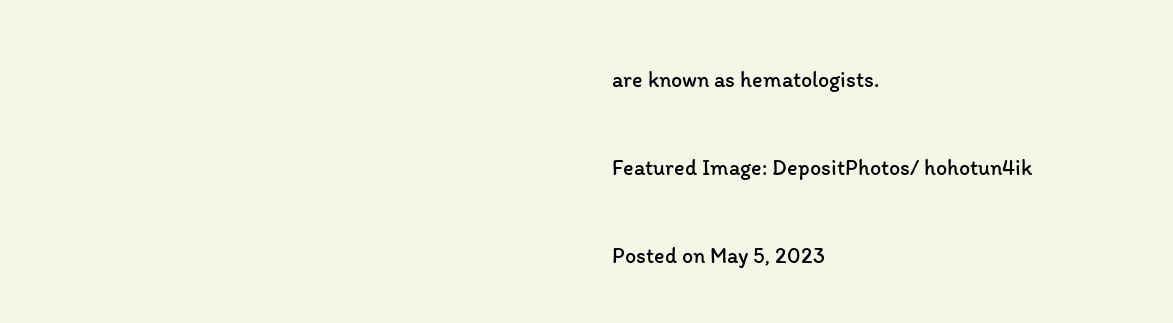are known as hematologists.

Featured Image: DepositPhotos/ hohotun4ik

Posted on May 5, 2023